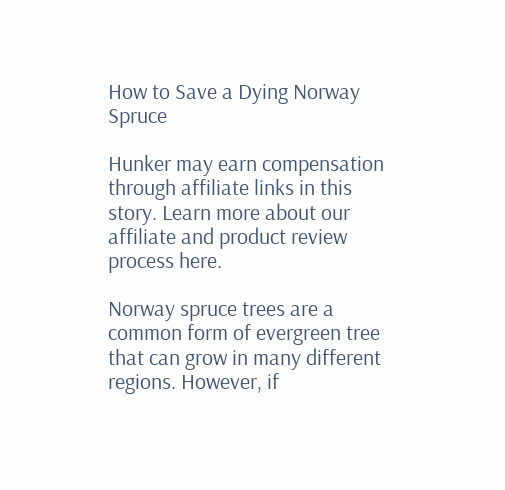How to Save a Dying Norway Spruce

Hunker may earn compensation through affiliate links in this story. Learn more about our affiliate and product review process here.

Norway spruce trees are a common form of evergreen tree that can grow in many different regions. However, if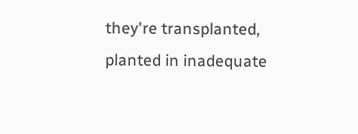they're transplanted, planted in inadequate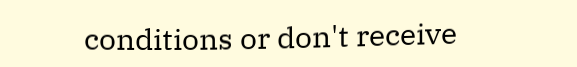conditions or don't receive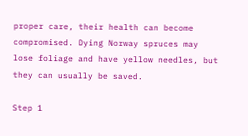proper care, their health can become compromised. Dying Norway spruces may lose foliage and have yellow needles, but they can usually be saved.

Step 1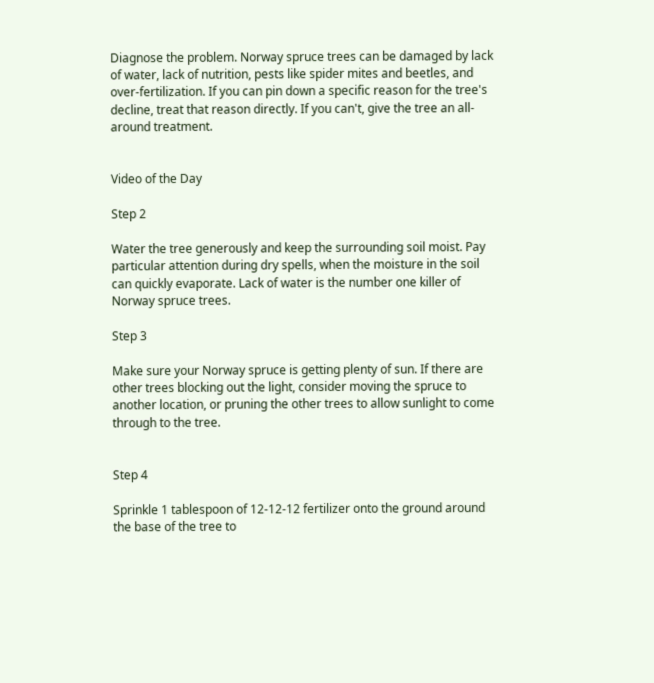Diagnose the problem. Norway spruce trees can be damaged by lack of water, lack of nutrition, pests like spider mites and beetles, and over-fertilization. If you can pin down a specific reason for the tree's decline, treat that reason directly. If you can't, give the tree an all-around treatment.


Video of the Day

Step 2

Water the tree generously and keep the surrounding soil moist. Pay particular attention during dry spells, when the moisture in the soil can quickly evaporate. Lack of water is the number one killer of Norway spruce trees.

Step 3

Make sure your Norway spruce is getting plenty of sun. If there are other trees blocking out the light, consider moving the spruce to another location, or pruning the other trees to allow sunlight to come through to the tree.


Step 4

Sprinkle 1 tablespoon of 12-12-12 fertilizer onto the ground around the base of the tree to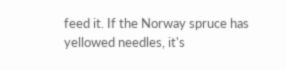feed it. If the Norway spruce has yellowed needles, it's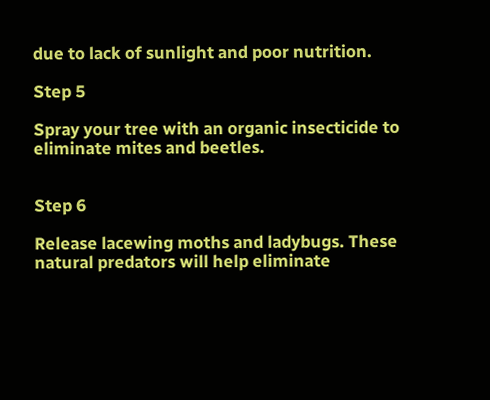due to lack of sunlight and poor nutrition.

Step 5

Spray your tree with an organic insecticide to eliminate mites and beetles.


Step 6

Release lacewing moths and ladybugs. These natural predators will help eliminate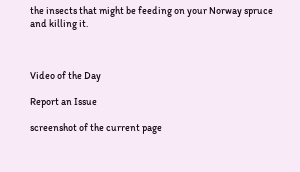the insects that might be feeding on your Norway spruce and killing it.



Video of the Day

Report an Issue

screenshot of the current page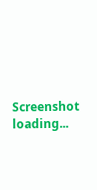Screenshot loading...